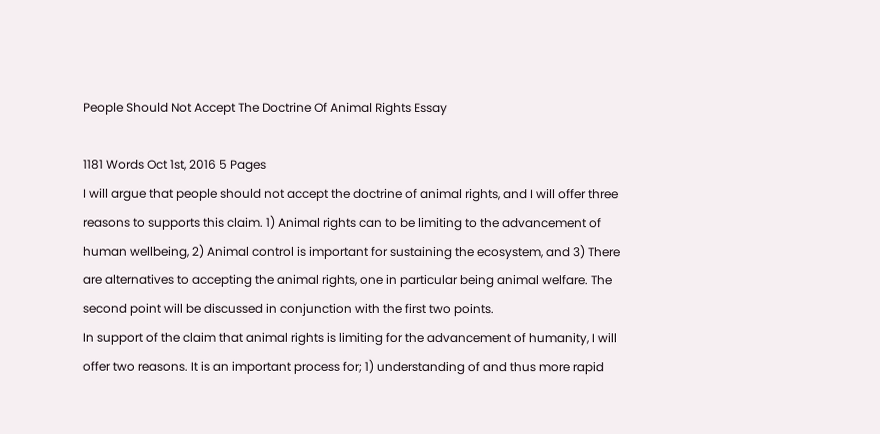People Should Not Accept The Doctrine Of Animal Rights Essay

1181 Words Oct 1st, 2016 5 Pages
I will argue that people should not accept the doctrine of animal rights, and I will offer three reasons to supports this claim. 1) Animal rights can to be limiting to the advancement of human wellbeing, 2) Animal control is important for sustaining the ecosystem, and 3) There are alternatives to accepting the animal rights, one in particular being animal welfare. The second point will be discussed in conjunction with the first two points.
In support of the claim that animal rights is limiting for the advancement of humanity, I will offer two reasons. It is an important process for; 1) understanding of and thus more rapid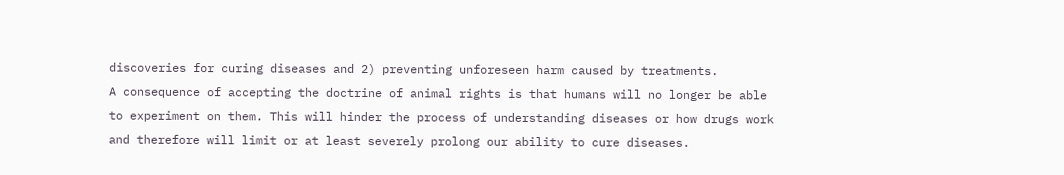discoveries for curing diseases and 2) preventing unforeseen harm caused by treatments.
A consequence of accepting the doctrine of animal rights is that humans will no longer be able to experiment on them. This will hinder the process of understanding diseases or how drugs work and therefore will limit or at least severely prolong our ability to cure diseases.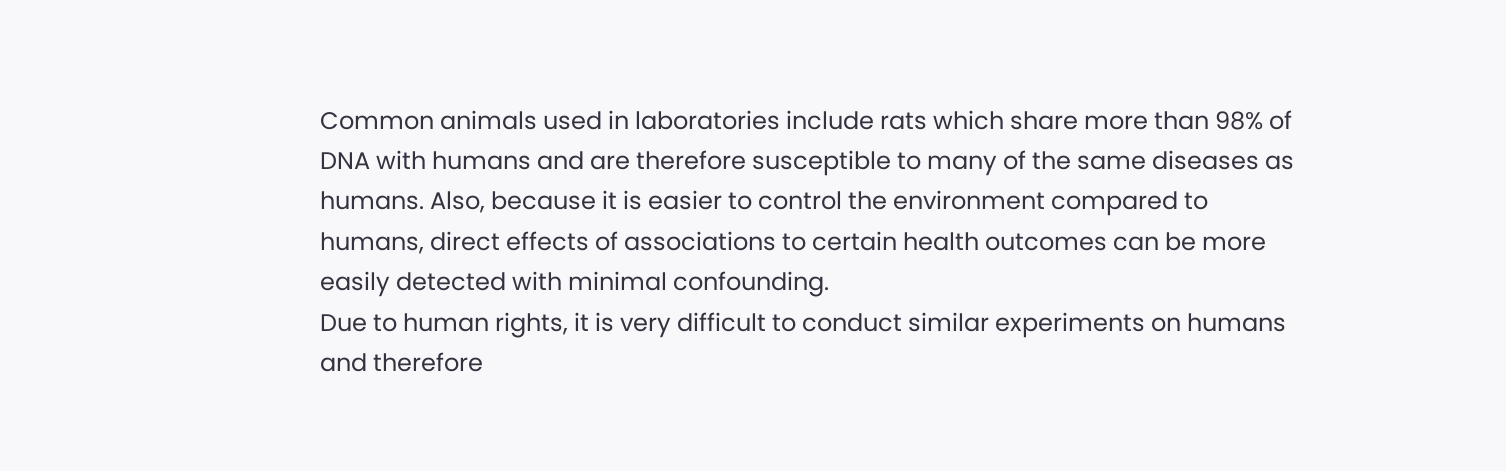Common animals used in laboratories include rats which share more than 98% of DNA with humans and are therefore susceptible to many of the same diseases as humans. Also, because it is easier to control the environment compared to humans, direct effects of associations to certain health outcomes can be more easily detected with minimal confounding.
Due to human rights, it is very difficult to conduct similar experiments on humans and therefore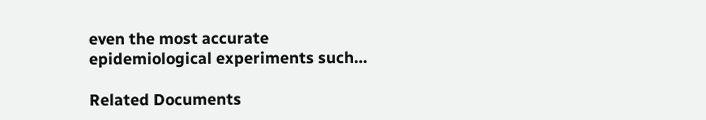even the most accurate epidemiological experiments such…

Related Documents